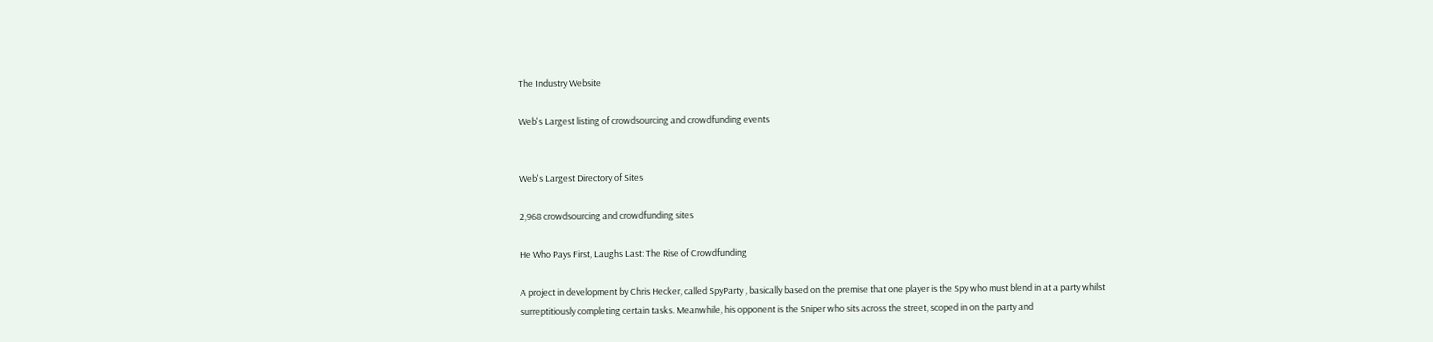The Industry Website

Web's Largest listing of crowdsourcing and crowdfunding events


Web's Largest Directory of Sites

2,968 crowdsourcing and crowdfunding sites

He Who Pays First, Laughs Last: The Rise of Crowdfunding

A project in development by Chris Hecker, called SpyParty , basically based on the premise that one player is the Spy who must blend in at a party whilst surreptitiously completing certain tasks. Meanwhile, his opponent is the Sniper who sits across the street, scoped in on the party and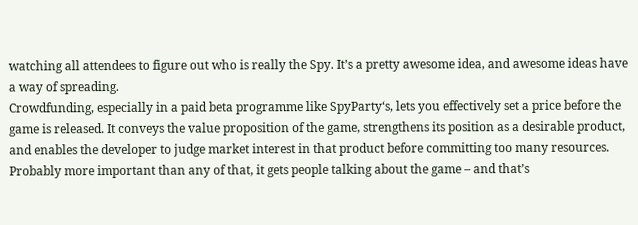watching all attendees to figure out who is really the Spy. It’s a pretty awesome idea, and awesome ideas have a way of spreading.
Crowdfunding, especially in a paid beta programme like SpyParty‘s, lets you effectively set a price before the game is released. It conveys the value proposition of the game, strengthens its position as a desirable product, and enables the developer to judge market interest in that product before committing too many resources. Probably more important than any of that, it gets people talking about the game – and that’s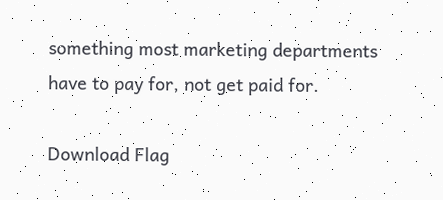something most marketing departments have to pay for, not get paid for.

Download Flag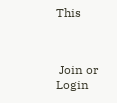This



 Join or Login